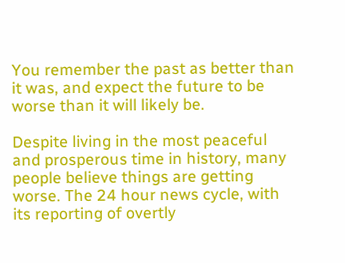You remember the past as better than it was, and expect the future to be worse than it will likely be.

Despite living in the most peaceful and prosperous time in history, many people believe things are getting worse. The 24 hour news cycle, with its reporting of overtly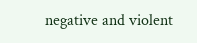negative and violent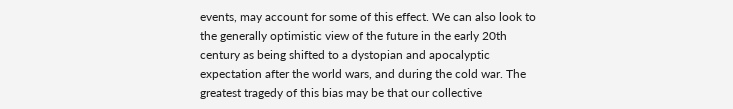events, may account for some of this effect. We can also look to the generally optimistic view of the future in the early 20th century as being shifted to a dystopian and apocalyptic expectation after the world wars, and during the cold war. The greatest tragedy of this bias may be that our collective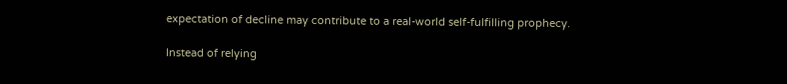expectation of decline may contribute to a real-world self-fulfilling prophecy.

Instead of relying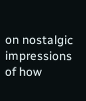on nostalgic impressions of how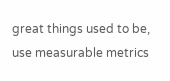great things used to be, use measurable metrics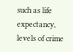such as life expectancy, levels of crime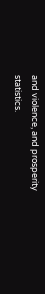and violence, and prosperity statistics.